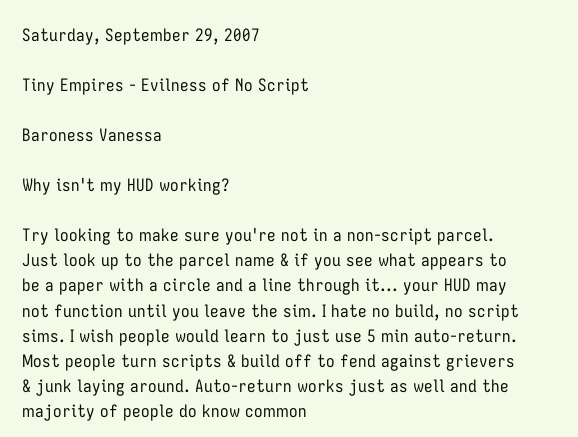Saturday, September 29, 2007

Tiny Empires - Evilness of No Script

Baroness Vanessa

Why isn't my HUD working?

Try looking to make sure you're not in a non-script parcel. Just look up to the parcel name & if you see what appears to be a paper with a circle and a line through it... your HUD may not function until you leave the sim. I hate no build, no script sims. I wish people would learn to just use 5 min auto-return. Most people turn scripts & build off to fend against grievers & junk laying around. Auto-return works just as well and the majority of people do know common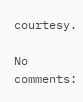courtesy.

No comments: